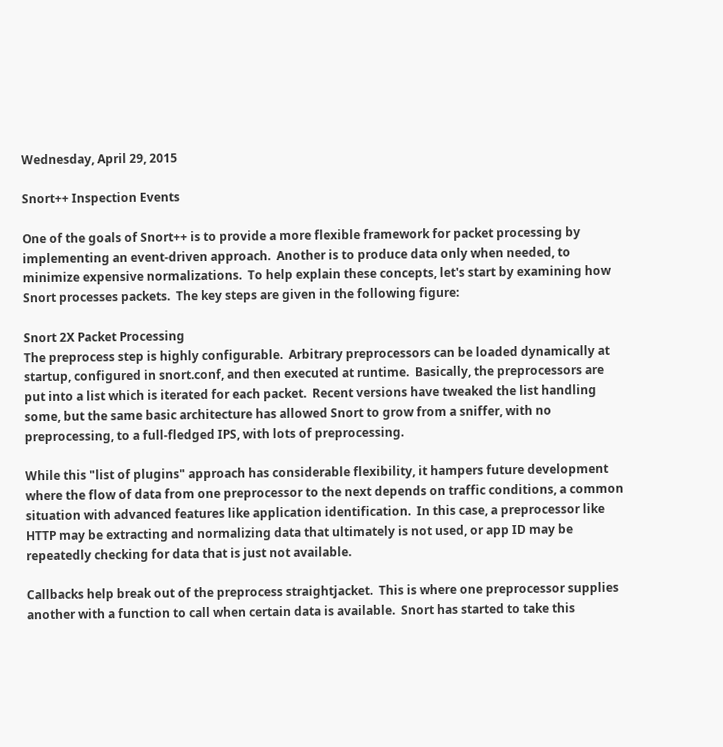Wednesday, April 29, 2015

Snort++ Inspection Events

One of the goals of Snort++ is to provide a more flexible framework for packet processing by implementing an event-driven approach.  Another is to produce data only when needed, to minimize expensive normalizations.  To help explain these concepts, let's start by examining how Snort processes packets.  The key steps are given in the following figure:

Snort 2X Packet Processing
The preprocess step is highly configurable.  Arbitrary preprocessors can be loaded dynamically at startup, configured in snort.conf, and then executed at runtime.  Basically, the preprocessors are put into a list which is iterated for each packet.  Recent versions have tweaked the list handling
some, but the same basic architecture has allowed Snort to grow from a sniffer, with no preprocessing, to a full-fledged IPS, with lots of preprocessing.

While this "list of plugins" approach has considerable flexibility, it hampers future development where the flow of data from one preprocessor to the next depends on traffic conditions, a common situation with advanced features like application identification.  In this case, a preprocessor like HTTP may be extracting and normalizing data that ultimately is not used, or app ID may be repeatedly checking for data that is just not available.

Callbacks help break out of the preprocess straightjacket.  This is where one preprocessor supplies another with a function to call when certain data is available.  Snort has started to take this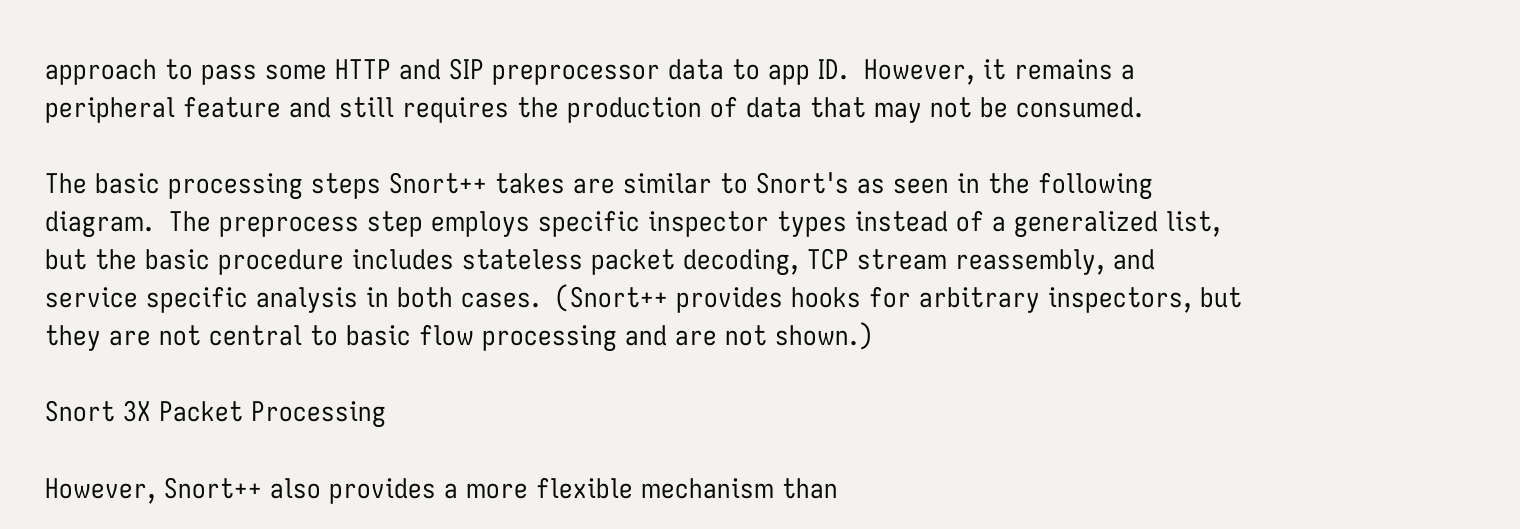approach to pass some HTTP and SIP preprocessor data to app ID.  However, it remains a peripheral feature and still requires the production of data that may not be consumed.

The basic processing steps Snort++ takes are similar to Snort's as seen in the following diagram.  The preprocess step employs specific inspector types instead of a generalized list, but the basic procedure includes stateless packet decoding, TCP stream reassembly, and service specific analysis in both cases.  (Snort++ provides hooks for arbitrary inspectors, but they are not central to basic flow processing and are not shown.)

Snort 3X Packet Processing

However, Snort++ also provides a more flexible mechanism than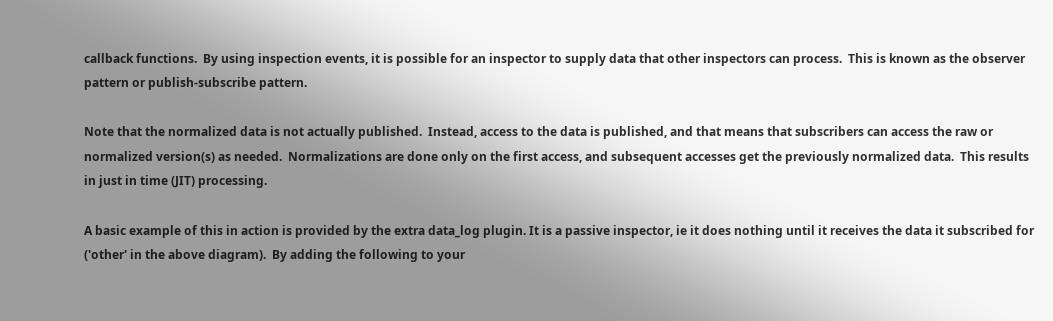callback functions.  By using inspection events, it is possible for an inspector to supply data that other inspectors can process.  This is known as the observer pattern or publish-subscribe pattern.

Note that the normalized data is not actually published.  Instead, access to the data is published, and that means that subscribers can access the raw or normalized version(s) as needed.  Normalizations are done only on the first access, and subsequent accesses get the previously normalized data.  This results in just in time (JIT) processing.

A basic example of this in action is provided by the extra data_log plugin. It is a passive inspector, ie it does nothing until it receives the data it subscribed for ('other' in the above diagram).  By adding the following to your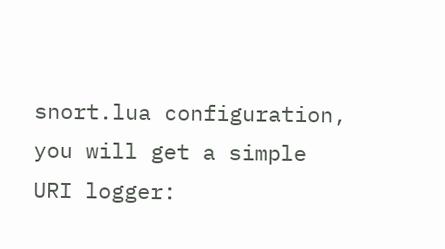snort.lua configuration, you will get a simple URI logger: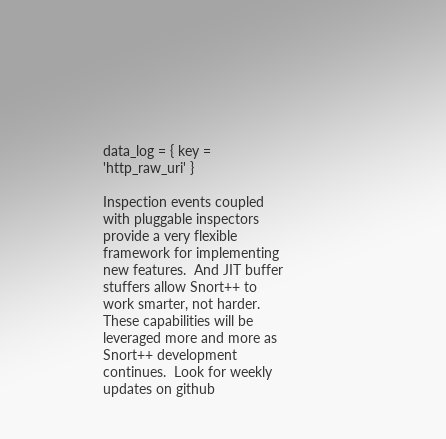data_log = { key = 'http_raw_uri' }

Inspection events coupled with pluggable inspectors provide a very flexible framework for implementing new features.  And JIT buffer stuffers allow Snort++ to work smarter, not harder.  These capabilities will be leveraged more and more as Snort++ development continues.  Look for weekly updates on github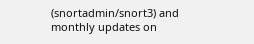(snortadmin/snort3) and monthly updates on